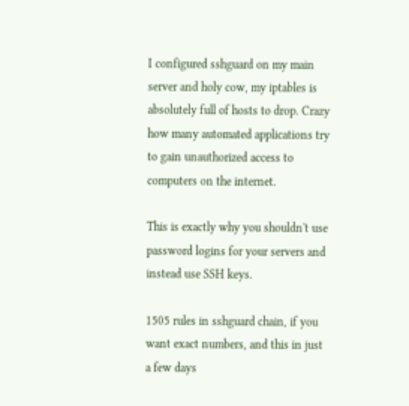I configured sshguard on my main server and holy cow, my iptables is absolutely full of hosts to drop. Crazy how many automated applications try to gain unauthorized access to computers on the internet.

This is exactly why you shouldn't use password logins for your servers and instead use SSH keys.

1505 rules in sshguard chain, if you want exact numbers, and this in just a few days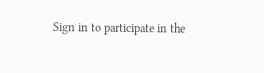Sign in to participate in the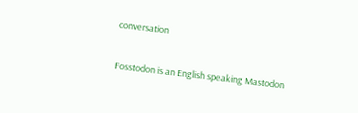conversation

Fosstodon is an English speaking Mastodon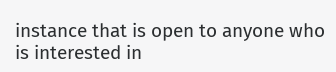instance that is open to anyone who is interested in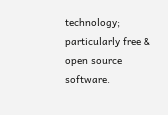technology; particularly free & open source software.